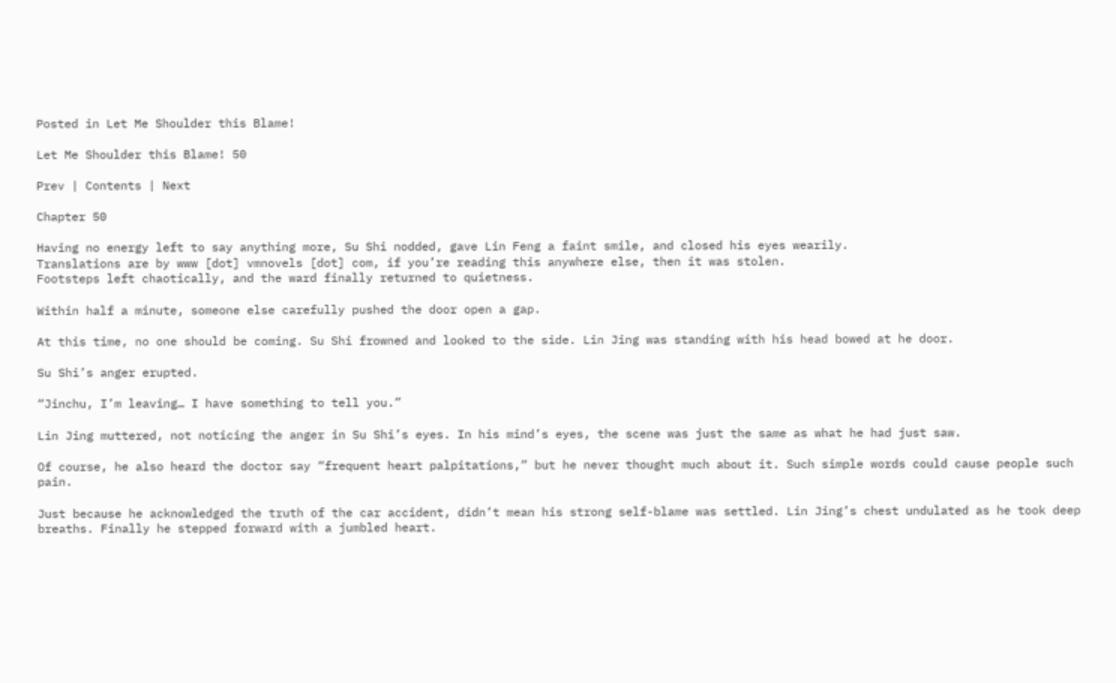Posted in Let Me Shoulder this Blame!

Let Me Shoulder this Blame! 50

Prev | Contents | Next

Chapter 50

Having no energy left to say anything more, Su Shi nodded, gave Lin Feng a faint smile, and closed his eyes wearily.
Translations are by www [dot] vmnovels [dot] com, if you’re reading this anywhere else, then it was stolen.
Footsteps left chaotically, and the ward finally returned to quietness.

Within half a minute, someone else carefully pushed the door open a gap.

At this time, no one should be coming. Su Shi frowned and looked to the side. Lin Jing was standing with his head bowed at he door.

Su Shi’s anger erupted.

“Jinchu, I’m leaving… I have something to tell you.”

Lin Jing muttered, not noticing the anger in Su Shi’s eyes. In his mind’s eyes, the scene was just the same as what he had just saw.

Of course, he also heard the doctor say “frequent heart palpitations,” but he never thought much about it. Such simple words could cause people such pain.

Just because he acknowledged the truth of the car accident, didn’t mean his strong self-blame was settled. Lin Jing’s chest undulated as he took deep breaths. Finally he stepped forward with a jumbled heart.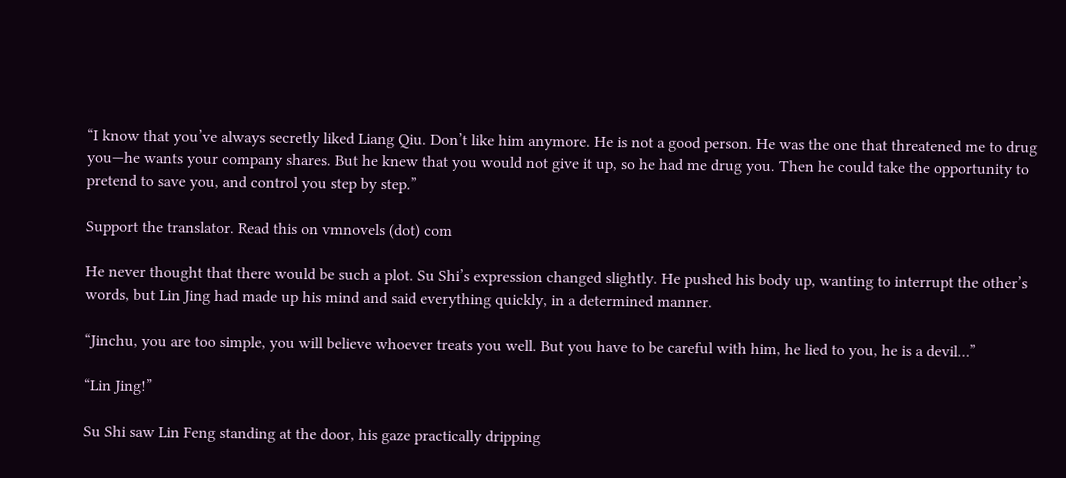“I know that you’ve always secretly liked Liang Qiu. Don’t like him anymore. He is not a good person. He was the one that threatened me to drug you—he wants your company shares. But he knew that you would not give it up, so he had me drug you. Then he could take the opportunity to pretend to save you, and control you step by step.”

Support the translator. Read this on vmnovels (dot) com

He never thought that there would be such a plot. Su Shi’s expression changed slightly. He pushed his body up, wanting to interrupt the other’s words, but Lin Jing had made up his mind and said everything quickly, in a determined manner.

“Jinchu, you are too simple, you will believe whoever treats you well. But you have to be careful with him, he lied to you, he is a devil…”

“Lin Jing!”

Su Shi saw Lin Feng standing at the door, his gaze practically dripping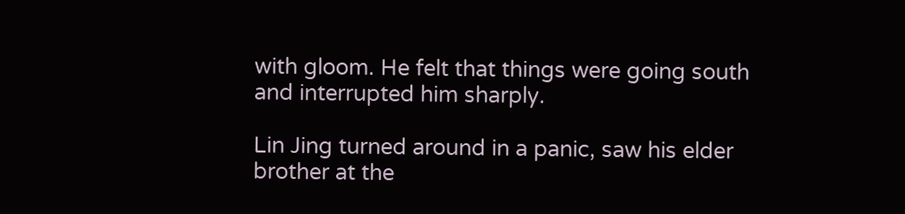with gloom. He felt that things were going south and interrupted him sharply.

Lin Jing turned around in a panic, saw his elder brother at the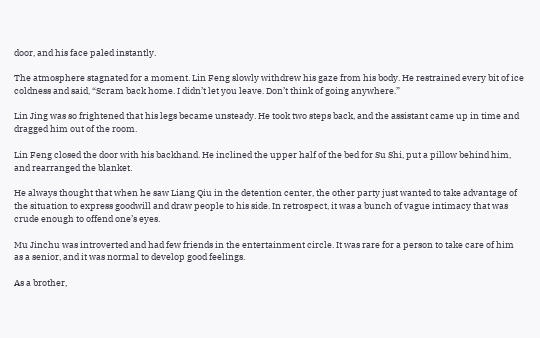door, and his face paled instantly.

The atmosphere stagnated for a moment. Lin Feng slowly withdrew his gaze from his body. He restrained every bit of ice coldness and said, “Scram back home. I didn’t let you leave. Don’t think of going anywhere.”

Lin Jing was so frightened that his legs became unsteady. He took two steps back, and the assistant came up in time and dragged him out of the room.

Lin Feng closed the door with his backhand. He inclined the upper half of the bed for Su Shi, put a pillow behind him, and rearranged the blanket.

He always thought that when he saw Liang Qiu in the detention center, the other party just wanted to take advantage of the situation to express goodwill and draw people to his side. In retrospect, it was a bunch of vague intimacy that was crude enough to offend one’s eyes.

Mu Jinchu was introverted and had few friends in the entertainment circle. It was rare for a person to take care of him as a senior, and it was normal to develop good feelings.

As a brother,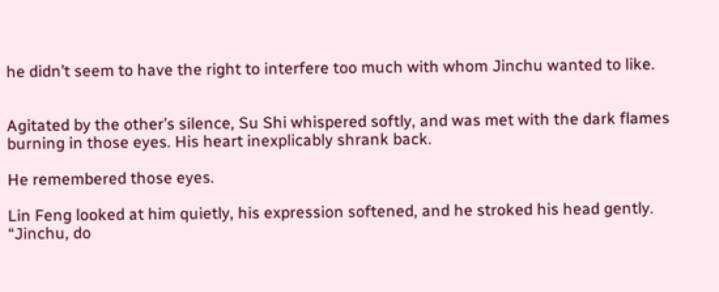he didn’t seem to have the right to interfere too much with whom Jinchu wanted to like.


Agitated by the other’s silence, Su Shi whispered softly, and was met with the dark flames burning in those eyes. His heart inexplicably shrank back.

He remembered those eyes.

Lin Feng looked at him quietly, his expression softened, and he stroked his head gently. “Jinchu, do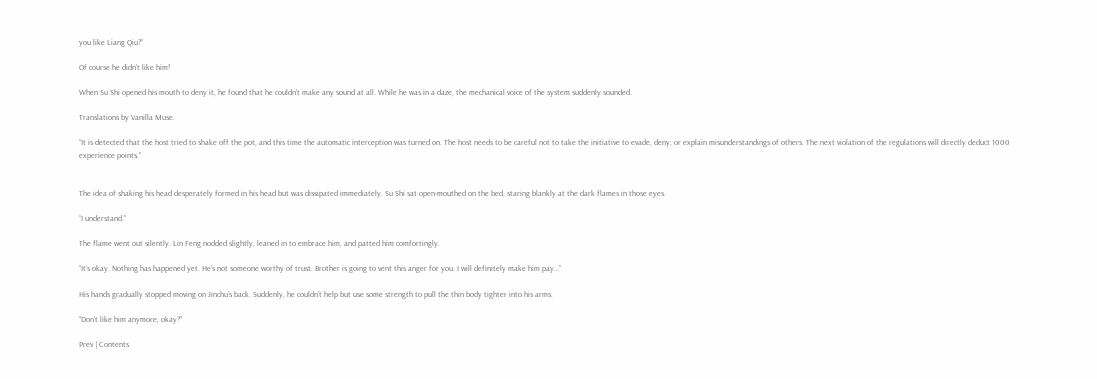you like Liang Qiu?”

Of course he didn’t like him!

When Su Shi opened his mouth to deny it, he found that he couldn’t make any sound at all. While he was in a daze, the mechanical voice of the system suddenly sounded.

Translations by Vanilla Muse.

“It is detected that the host tried to shake off the pot, and this time the automatic interception was turned on. The host needs to be careful not to take the initiative to evade, deny, or explain misunderstandings of others. The next violation of the regulations will directly deduct 1000 experience points.”


The idea of shaking his head desperately formed in his head but was dissipated immediately. Su Shi sat open-mouthed on the bed, staring blankly at the dark flames in those eyes.

“I understand.”

The flame went out silently. Lin Feng nodded slightly, leaned in to embrace him, and patted him comfortingly.

“It’s okay. Nothing has happened yet. He’s not someone worthy of trust. Brother is going to vent this anger for you. I will definitely make him pay…”

His hands gradually stopped moving on Jinchu’s back. Suddenly, he couldn’t help but use some strength to pull the thin body tighter into his arms.

“Don’t like him anymore, okay?”

Prev | Contents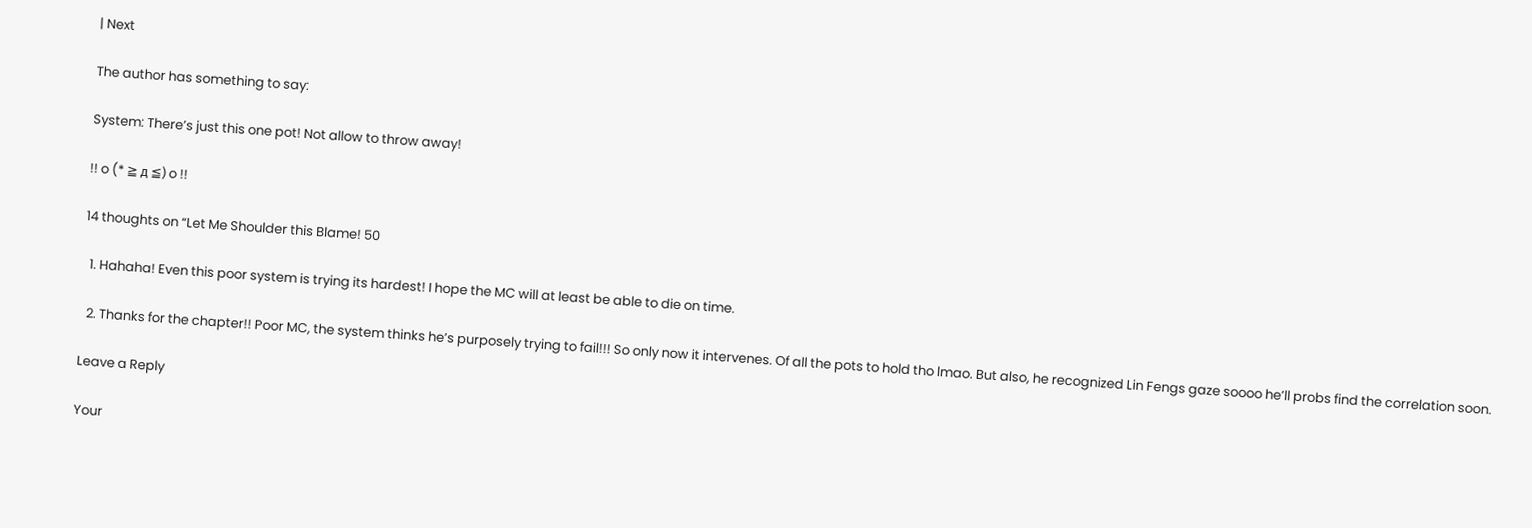| Next

The author has something to say:

System: There’s just this one pot! Not allow to throw away!

!! o (* ≧ д ≦) o !!

14 thoughts on “Let Me Shoulder this Blame! 50

  1. Hahaha! Even this poor system is trying its hardest! I hope the MC will at least be able to die on time.

  2. Thanks for the chapter!! Poor MC, the system thinks he’s purposely trying to fail!!! So only now it intervenes. Of all the pots to hold tho lmao. But also, he recognized Lin Fengs gaze soooo he’ll probs find the correlation soon.

Leave a Reply

Your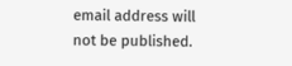email address will not be published.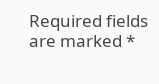Required fields are marked *